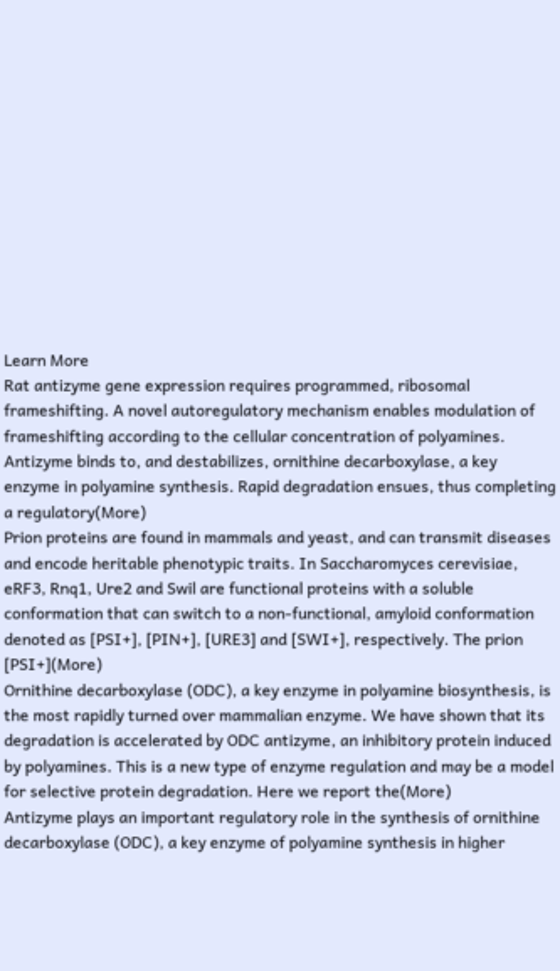Learn More
Rat antizyme gene expression requires programmed, ribosomal frameshifting. A novel autoregulatory mechanism enables modulation of frameshifting according to the cellular concentration of polyamines. Antizyme binds to, and destabilizes, ornithine decarboxylase, a key enzyme in polyamine synthesis. Rapid degradation ensues, thus completing a regulatory(More)
Prion proteins are found in mammals and yeast, and can transmit diseases and encode heritable phenotypic traits. In Saccharomyces cerevisiae, eRF3, Rnq1, Ure2 and Swil are functional proteins with a soluble conformation that can switch to a non-functional, amyloid conformation denoted as [PSI+], [PIN+], [URE3] and [SWI+], respectively. The prion [PSI+](More)
Ornithine decarboxylase (ODC), a key enzyme in polyamine biosynthesis, is the most rapidly turned over mammalian enzyme. We have shown that its degradation is accelerated by ODC antizyme, an inhibitory protein induced by polyamines. This is a new type of enzyme regulation and may be a model for selective protein degradation. Here we report the(More)
Antizyme plays an important regulatory role in the synthesis of ornithine decarboxylase (ODC), a key enzyme of polyamine synthesis in higher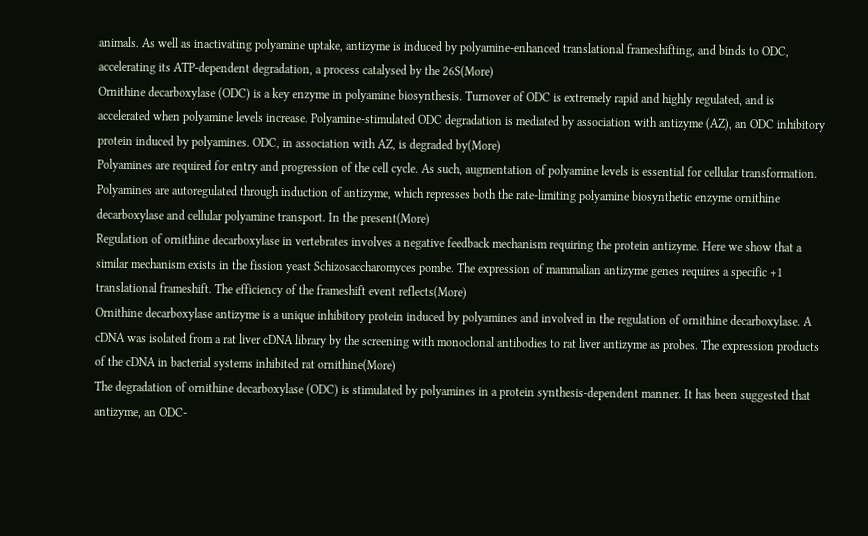animals. As well as inactivating polyamine uptake, antizyme is induced by polyamine-enhanced translational frameshifting, and binds to ODC, accelerating its ATP-dependent degradation, a process catalysed by the 26S(More)
Ornithine decarboxylase (ODC) is a key enzyme in polyamine biosynthesis. Turnover of ODC is extremely rapid and highly regulated, and is accelerated when polyamine levels increase. Polyamine-stimulated ODC degradation is mediated by association with antizyme (AZ), an ODC inhibitory protein induced by polyamines. ODC, in association with AZ, is degraded by(More)
Polyamines are required for entry and progression of the cell cycle. As such, augmentation of polyamine levels is essential for cellular transformation. Polyamines are autoregulated through induction of antizyme, which represses both the rate-limiting polyamine biosynthetic enzyme ornithine decarboxylase and cellular polyamine transport. In the present(More)
Regulation of ornithine decarboxylase in vertebrates involves a negative feedback mechanism requiring the protein antizyme. Here we show that a similar mechanism exists in the fission yeast Schizosaccharomyces pombe. The expression of mammalian antizyme genes requires a specific +1 translational frameshift. The efficiency of the frameshift event reflects(More)
Ornithine decarboxylase antizyme is a unique inhibitory protein induced by polyamines and involved in the regulation of ornithine decarboxylase. A cDNA was isolated from a rat liver cDNA library by the screening with monoclonal antibodies to rat liver antizyme as probes. The expression products of the cDNA in bacterial systems inhibited rat ornithine(More)
The degradation of ornithine decarboxylase (ODC) is stimulated by polyamines in a protein synthesis-dependent manner. It has been suggested that antizyme, an ODC-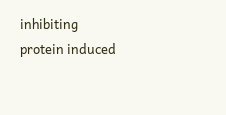inhibiting protein induced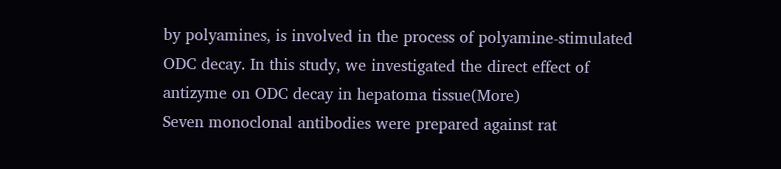by polyamines, is involved in the process of polyamine-stimulated ODC decay. In this study, we investigated the direct effect of antizyme on ODC decay in hepatoma tissue(More)
Seven monoclonal antibodies were prepared against rat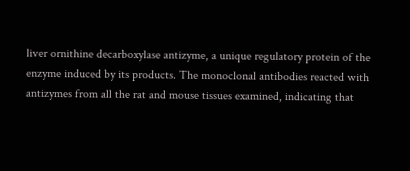liver ornithine decarboxylase antizyme, a unique regulatory protein of the enzyme induced by its products. The monoclonal antibodies reacted with antizymes from all the rat and mouse tissues examined, indicating that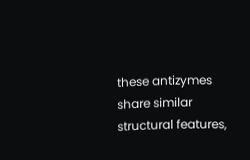these antizymes share similar structural features,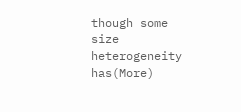though some size heterogeneity has(More)